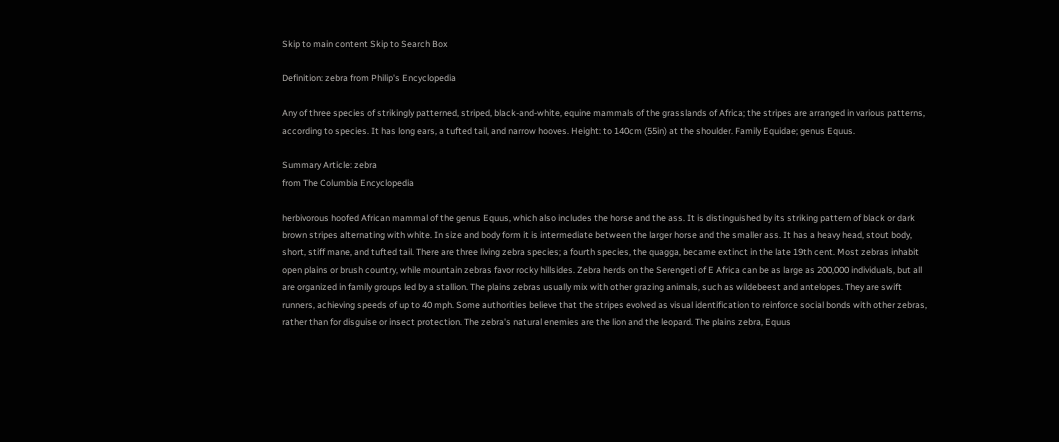Skip to main content Skip to Search Box

Definition: zebra from Philip's Encyclopedia

Any of three species of strikingly patterned, striped, black-and-white, equine mammals of the grasslands of Africa; the stripes are arranged in various patterns, according to species. It has long ears, a tufted tail, and narrow hooves. Height: to 140cm (55in) at the shoulder. Family Equidae; genus Equus.

Summary Article: zebra
from The Columbia Encyclopedia

herbivorous hoofed African mammal of the genus Equus, which also includes the horse and the ass. It is distinguished by its striking pattern of black or dark brown stripes alternating with white. In size and body form it is intermediate between the larger horse and the smaller ass. It has a heavy head, stout body, short, stiff mane, and tufted tail. There are three living zebra species; a fourth species, the quagga, became extinct in the late 19th cent. Most zebras inhabit open plains or brush country, while mountain zebras favor rocky hillsides. Zebra herds on the Serengeti of E Africa can be as large as 200,000 individuals, but all are organized in family groups led by a stallion. The plains zebras usually mix with other grazing animals, such as wildebeest and antelopes. They are swift runners, achieving speeds of up to 40 mph. Some authorities believe that the stripes evolved as visual identification to reinforce social bonds with other zebras, rather than for disguise or insect protection. The zebra's natural enemies are the lion and the leopard. The plains zebra, Equus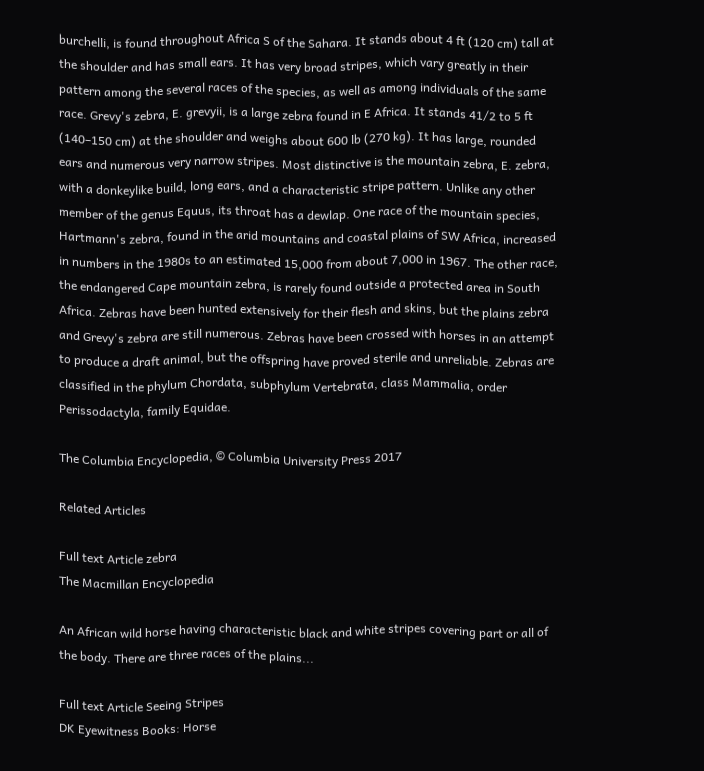burchelli, is found throughout Africa S of the Sahara. It stands about 4 ft (120 cm) tall at the shoulder and has small ears. It has very broad stripes, which vary greatly in their pattern among the several races of the species, as well as among individuals of the same race. Grevy's zebra, E. grevyii, is a large zebra found in E Africa. It stands 41/2 to 5 ft (140–150 cm) at the shoulder and weighs about 600 lb (270 kg). It has large, rounded ears and numerous very narrow stripes. Most distinctive is the mountain zebra, E. zebra, with a donkeylike build, long ears, and a characteristic stripe pattern. Unlike any other member of the genus Equus, its throat has a dewlap. One race of the mountain species, Hartmann's zebra, found in the arid mountains and coastal plains of SW Africa, increased in numbers in the 1980s to an estimated 15,000 from about 7,000 in 1967. The other race, the endangered Cape mountain zebra, is rarely found outside a protected area in South Africa. Zebras have been hunted extensively for their flesh and skins, but the plains zebra and Grevy's zebra are still numerous. Zebras have been crossed with horses in an attempt to produce a draft animal, but the offspring have proved sterile and unreliable. Zebras are classified in the phylum Chordata, subphylum Vertebrata, class Mammalia, order Perissodactyla, family Equidae.

The Columbia Encyclopedia, © Columbia University Press 2017

Related Articles

Full text Article zebra
The Macmillan Encyclopedia

An African wild horse having characteristic black and white stripes covering part or all of the body. There are three races of the plains...

Full text Article Seeing Stripes
DK Eyewitness Books: Horse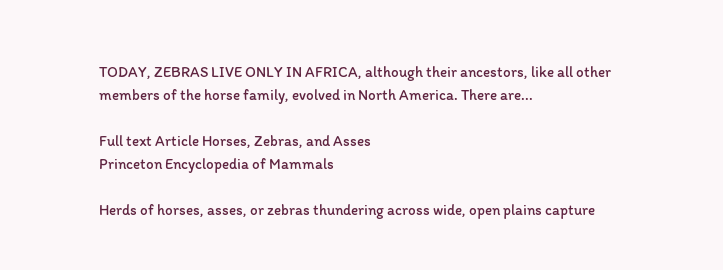TODAY, ZEBRAS LIVE ONLY IN AFRICA, although their ancestors, like all other members of the horse family, evolved in North America. There are...

Full text Article Horses, Zebras, and Asses
Princeton Encyclopedia of Mammals

Herds of horses, asses, or zebras thundering across wide, open plains capture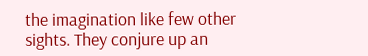the imagination like few other sights. They conjure up an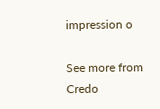impression o

See more from Credo